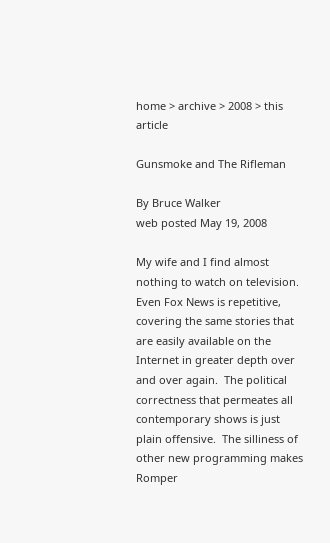home > archive > 2008 > this article

Gunsmoke and The Rifleman

By Bruce Walker
web posted May 19, 2008

My wife and I find almost nothing to watch on television.  Even Fox News is repetitive, covering the same stories that are easily available on the Internet in greater depth over and over again.  The political correctness that permeates all contemporary shows is just plain offensive.  The silliness of other new programming makes Romper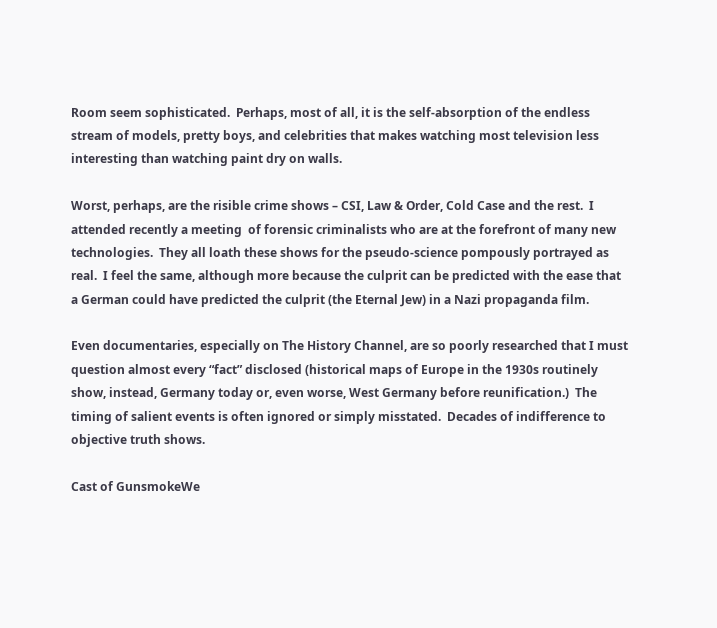Room seem sophisticated.  Perhaps, most of all, it is the self-absorption of the endless stream of models, pretty boys, and celebrities that makes watching most television less interesting than watching paint dry on walls.

Worst, perhaps, are the risible crime shows – CSI, Law & Order, Cold Case and the rest.  I attended recently a meeting  of forensic criminalists who are at the forefront of many new technologies.  They all loath these shows for the pseudo-science pompously portrayed as real.  I feel the same, although more because the culprit can be predicted with the ease that a German could have predicted the culprit (the Eternal Jew) in a Nazi propaganda film.

Even documentaries, especially on The History Channel, are so poorly researched that I must question almost every “fact” disclosed (historical maps of Europe in the 1930s routinely show, instead, Germany today or, even worse, West Germany before reunification.)  The timing of salient events is often ignored or simply misstated.  Decades of indifference to objective truth shows.

Cast of GunsmokeWe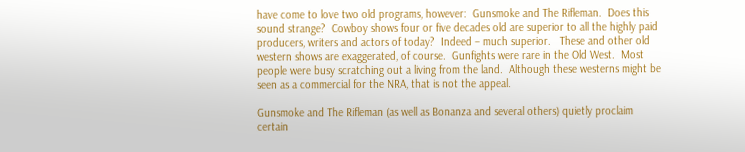have come to love two old programs, however:  Gunsmoke and The Rifleman.  Does this sound strange?  Cowboy shows four or five decades old are superior to all the highly paid producers, writers and actors of today?  Indeed – much superior.   These and other old western shows are exaggerated, of course.  Gunfights were rare in the Old West.  Most people were busy scratching out a living from the land.  Although these westerns might be seen as a commercial for the NRA, that is not the appeal.

Gunsmoke and The Rifleman (as well as Bonanza and several others) quietly proclaim certain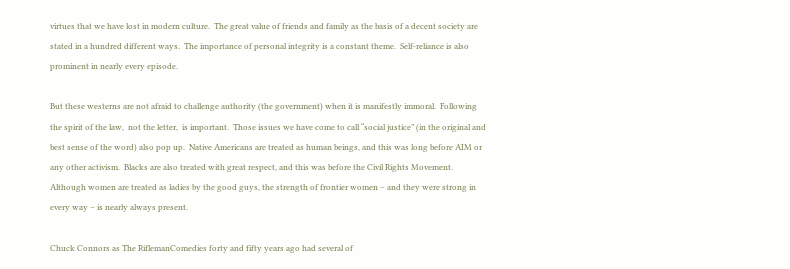virtues that we have lost in modern culture.  The great value of friends and family as the basis of a decent society are stated in a hundred different ways.  The importance of personal integrity is a constant theme.  Self-reliance is also prominent in nearly every episode.

But these westerns are not afraid to challenge authority (the government) when it is manifestly immoral.  Following the spirit of the law,  not the letter,  is important.  Those issues we have come to call “social justice” (in the original and best sense of the word) also pop up.  Native Americans are treated as human beings, and this was long before AIM or any other activism.  Blacks are also treated with great respect, and this was before the Civil Rights Movement.  Although women are treated as ladies by the good guys, the strength of frontier women – and they were strong in every way – is nearly always present.

Chuck Connors as The RiflemanComedies forty and fifty years ago had several of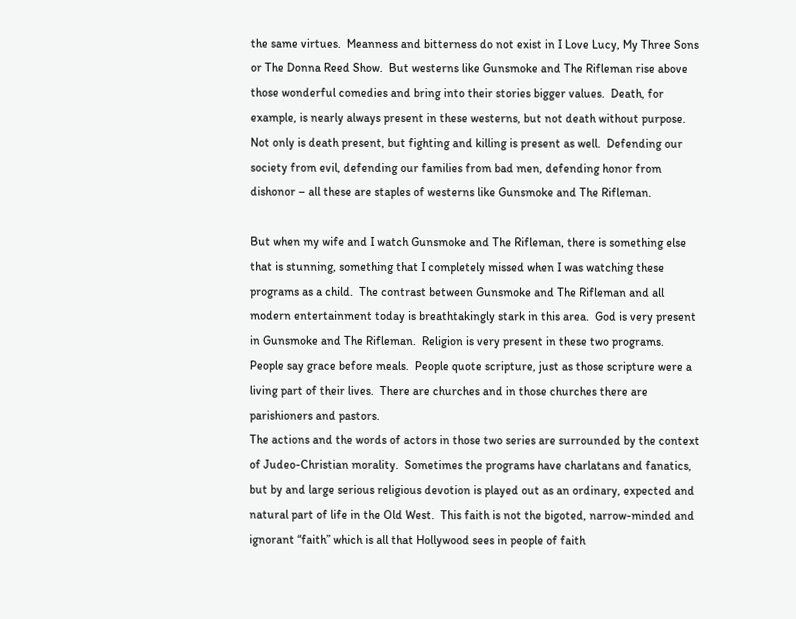the same virtues.  Meanness and bitterness do not exist in I Love Lucy, My Three Sons or The Donna Reed Show.  But westerns like Gunsmoke and The Rifleman rise above those wonderful comedies and bring into their stories bigger values.  Death, for example, is nearly always present in these westerns, but not death without purpose.  Not only is death present, but fighting and killing is present as well.  Defending our society from evil, defending our families from bad men, defending honor from dishonor – all these are staples of westerns like Gunsmoke and The Rifleman.

But when my wife and I watch Gunsmoke and The Rifleman, there is something else that is stunning, something that I completely missed when I was watching these programs as a child.  The contrast between Gunsmoke and The Rifleman and all modern entertainment today is breathtakingly stark in this area.  God is very present in Gunsmoke and The Rifleman.  Religion is very present in these two programs.  People say grace before meals.  People quote scripture, just as those scripture were a living part of their lives.  There are churches and in those churches there are parishioners and pastors.
The actions and the words of actors in those two series are surrounded by the context of Judeo-Christian morality.  Sometimes the programs have charlatans and fanatics, but by and large serious religious devotion is played out as an ordinary, expected and natural part of life in the Old West.  This faith is not the bigoted, narrow-minded and ignorant “faith” which is all that Hollywood sees in people of faith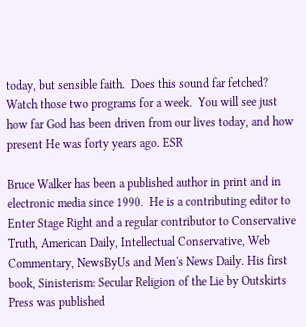today, but sensible faith.  Does this sound far fetched?  Watch those two programs for a week.  You will see just how far God has been driven from our lives today, and how present He was forty years ago. ESR

Bruce Walker has been a published author in print and in electronic media since 1990.  He is a contributing editor to Enter Stage Right and a regular contributor to Conservative Truth, American Daily, Intellectual Conservative, Web Commentary, NewsByUs and Men's News Daily. His first book, Sinisterism: Secular Religion of the Lie by Outskirts Press was published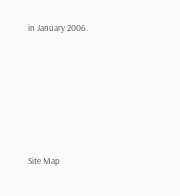in January 2006.






Site Map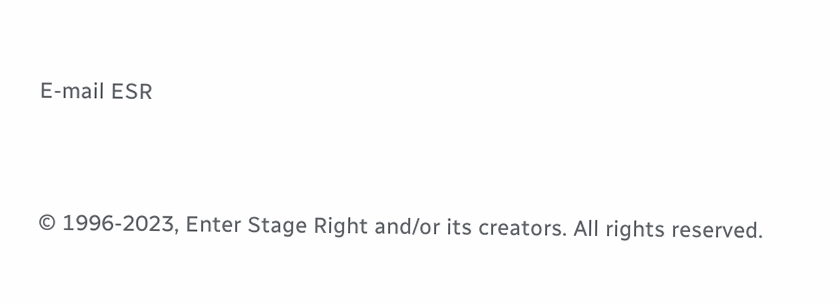E-mail ESR


© 1996-2023, Enter Stage Right and/or its creators. All rights reserved.